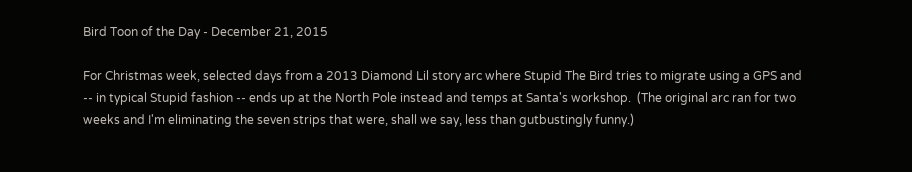Bird Toon of the Day - December 21, 2015

For Christmas week, selected days from a 2013 Diamond Lil story arc where Stupid The Bird tries to migrate using a GPS and -- in typical Stupid fashion -- ends up at the North Pole instead and temps at Santa's workshop.  (The original arc ran for two weeks and I'm eliminating the seven strips that were, shall we say, less than gutbustingly funny.)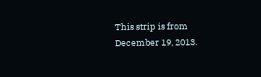This strip is from December 19, 2013.